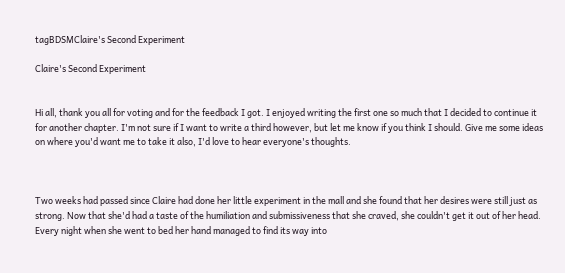tagBDSMClaire's Second Experiment

Claire's Second Experiment


Hi all, thank you all for voting and for the feedback I got. I enjoyed writing the first one so much that I decided to continue it for another chapter. I'm not sure if I want to write a third however, but let me know if you think I should. Give me some ideas on where you'd want me to take it also, I'd love to hear everyone's thoughts.



Two weeks had passed since Claire had done her little experiment in the mall and she found that her desires were still just as strong. Now that she'd had a taste of the humiliation and submissiveness that she craved, she couldn't get it out of her head. Every night when she went to bed her hand managed to find its way into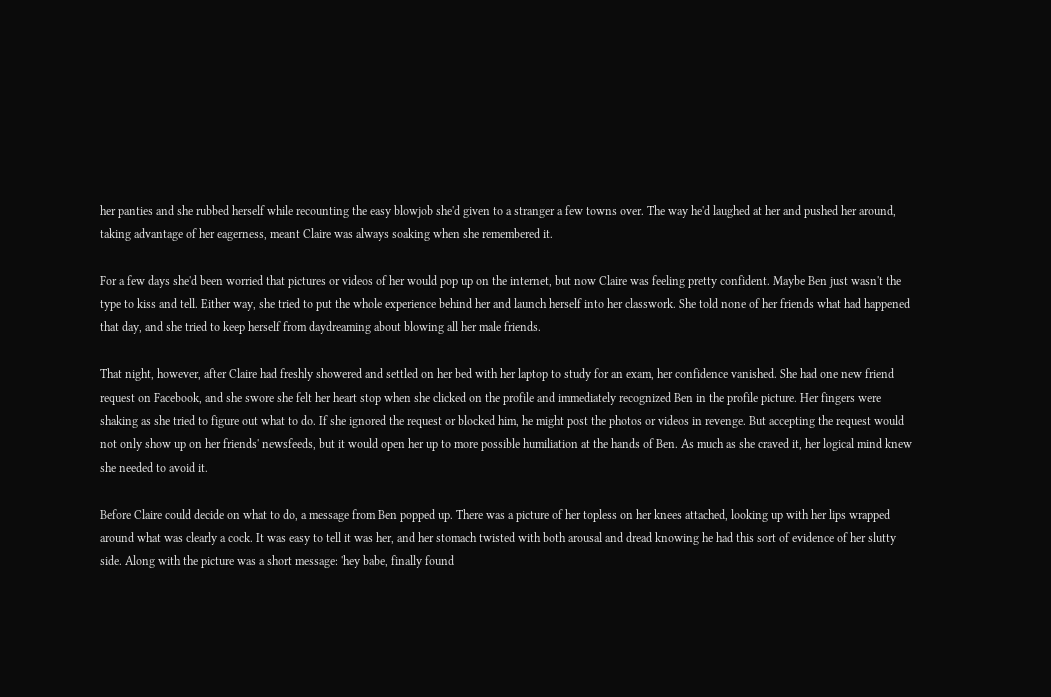her panties and she rubbed herself while recounting the easy blowjob she'd given to a stranger a few towns over. The way he'd laughed at her and pushed her around, taking advantage of her eagerness, meant Claire was always soaking when she remembered it.

For a few days she'd been worried that pictures or videos of her would pop up on the internet, but now Claire was feeling pretty confident. Maybe Ben just wasn't the type to kiss and tell. Either way, she tried to put the whole experience behind her and launch herself into her classwork. She told none of her friends what had happened that day, and she tried to keep herself from daydreaming about blowing all her male friends.

That night, however, after Claire had freshly showered and settled on her bed with her laptop to study for an exam, her confidence vanished. She had one new friend request on Facebook, and she swore she felt her heart stop when she clicked on the profile and immediately recognized Ben in the profile picture. Her fingers were shaking as she tried to figure out what to do. If she ignored the request or blocked him, he might post the photos or videos in revenge. But accepting the request would not only show up on her friends' newsfeeds, but it would open her up to more possible humiliation at the hands of Ben. As much as she craved it, her logical mind knew she needed to avoid it.

Before Claire could decide on what to do, a message from Ben popped up. There was a picture of her topless on her knees attached, looking up with her lips wrapped around what was clearly a cock. It was easy to tell it was her, and her stomach twisted with both arousal and dread knowing he had this sort of evidence of her slutty side. Along with the picture was a short message: 'hey babe, finally found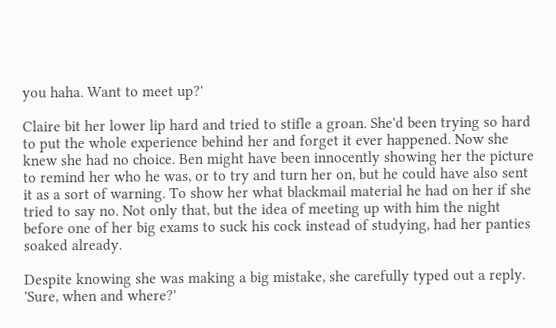you haha. Want to meet up?'

Claire bit her lower lip hard and tried to stifle a groan. She'd been trying so hard to put the whole experience behind her and forget it ever happened. Now she knew she had no choice. Ben might have been innocently showing her the picture to remind her who he was, or to try and turn her on, but he could have also sent it as a sort of warning. To show her what blackmail material he had on her if she tried to say no. Not only that, but the idea of meeting up with him the night before one of her big exams to suck his cock instead of studying, had her panties soaked already.

Despite knowing she was making a big mistake, she carefully typed out a reply. 'Sure, when and where?'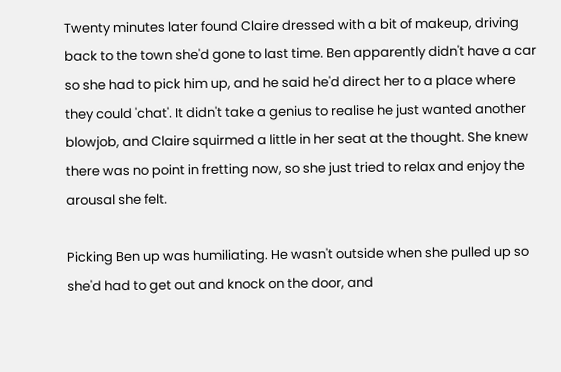Twenty minutes later found Claire dressed with a bit of makeup, driving back to the town she'd gone to last time. Ben apparently didn't have a car so she had to pick him up, and he said he'd direct her to a place where they could 'chat'. It didn't take a genius to realise he just wanted another blowjob, and Claire squirmed a little in her seat at the thought. She knew there was no point in fretting now, so she just tried to relax and enjoy the arousal she felt.

Picking Ben up was humiliating. He wasn't outside when she pulled up so she'd had to get out and knock on the door, and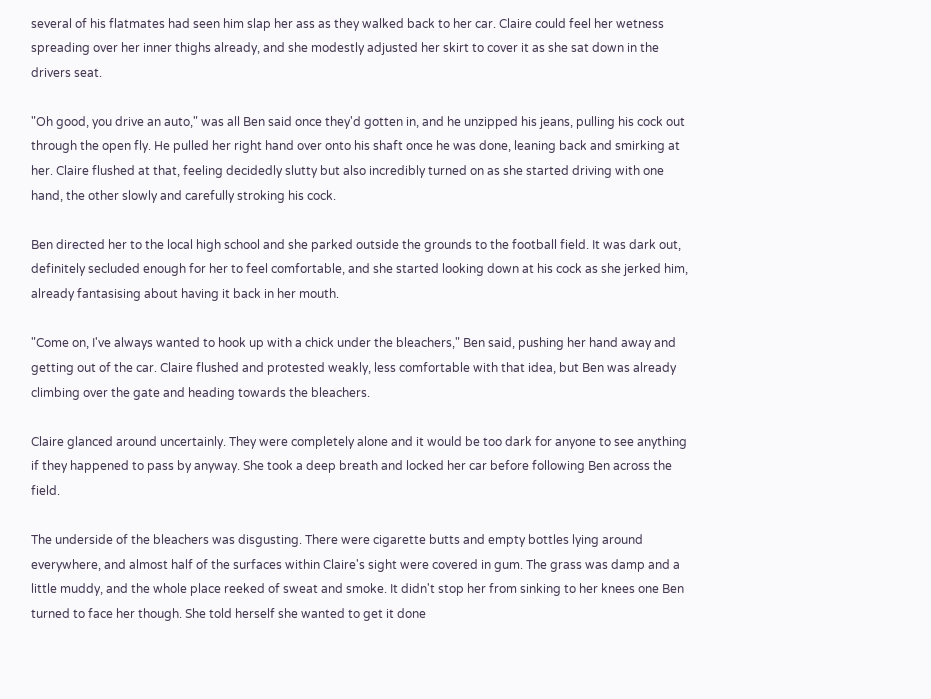several of his flatmates had seen him slap her ass as they walked back to her car. Claire could feel her wetness spreading over her inner thighs already, and she modestly adjusted her skirt to cover it as she sat down in the drivers seat.

"Oh good, you drive an auto," was all Ben said once they'd gotten in, and he unzipped his jeans, pulling his cock out through the open fly. He pulled her right hand over onto his shaft once he was done, leaning back and smirking at her. Claire flushed at that, feeling decidedly slutty but also incredibly turned on as she started driving with one hand, the other slowly and carefully stroking his cock.

Ben directed her to the local high school and she parked outside the grounds to the football field. It was dark out, definitely secluded enough for her to feel comfortable, and she started looking down at his cock as she jerked him, already fantasising about having it back in her mouth.

"Come on, I've always wanted to hook up with a chick under the bleachers," Ben said, pushing her hand away and getting out of the car. Claire flushed and protested weakly, less comfortable with that idea, but Ben was already climbing over the gate and heading towards the bleachers.

Claire glanced around uncertainly. They were completely alone and it would be too dark for anyone to see anything if they happened to pass by anyway. She took a deep breath and locked her car before following Ben across the field.

The underside of the bleachers was disgusting. There were cigarette butts and empty bottles lying around everywhere, and almost half of the surfaces within Claire's sight were covered in gum. The grass was damp and a little muddy, and the whole place reeked of sweat and smoke. It didn't stop her from sinking to her knees one Ben turned to face her though. She told herself she wanted to get it done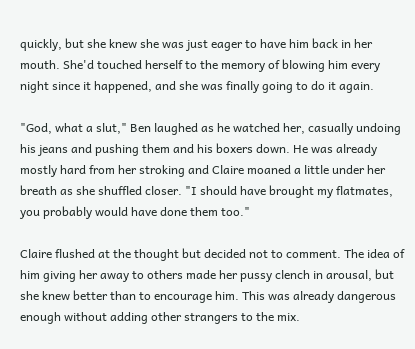quickly, but she knew she was just eager to have him back in her mouth. She'd touched herself to the memory of blowing him every night since it happened, and she was finally going to do it again.

"God, what a slut," Ben laughed as he watched her, casually undoing his jeans and pushing them and his boxers down. He was already mostly hard from her stroking and Claire moaned a little under her breath as she shuffled closer. "I should have brought my flatmates, you probably would have done them too."

Claire flushed at the thought but decided not to comment. The idea of him giving her away to others made her pussy clench in arousal, but she knew better than to encourage him. This was already dangerous enough without adding other strangers to the mix.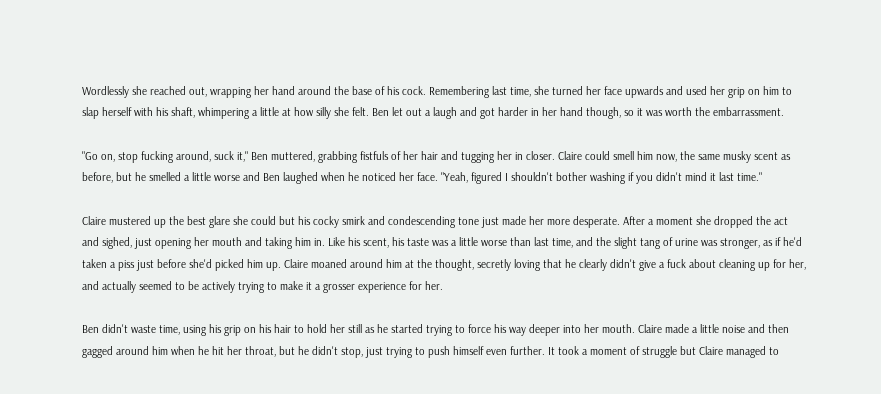Wordlessly she reached out, wrapping her hand around the base of his cock. Remembering last time, she turned her face upwards and used her grip on him to slap herself with his shaft, whimpering a little at how silly she felt. Ben let out a laugh and got harder in her hand though, so it was worth the embarrassment.

"Go on, stop fucking around, suck it," Ben muttered, grabbing fistfuls of her hair and tugging her in closer. Claire could smell him now, the same musky scent as before, but he smelled a little worse and Ben laughed when he noticed her face. "Yeah, figured I shouldn't bother washing if you didn't mind it last time."

Claire mustered up the best glare she could but his cocky smirk and condescending tone just made her more desperate. After a moment she dropped the act and sighed, just opening her mouth and taking him in. Like his scent, his taste was a little worse than last time, and the slight tang of urine was stronger, as if he'd taken a piss just before she'd picked him up. Claire moaned around him at the thought, secretly loving that he clearly didn't give a fuck about cleaning up for her, and actually seemed to be actively trying to make it a grosser experience for her.

Ben didn't waste time, using his grip on his hair to hold her still as he started trying to force his way deeper into her mouth. Claire made a little noise and then gagged around him when he hit her throat, but he didn't stop, just trying to push himself even further. It took a moment of struggle but Claire managed to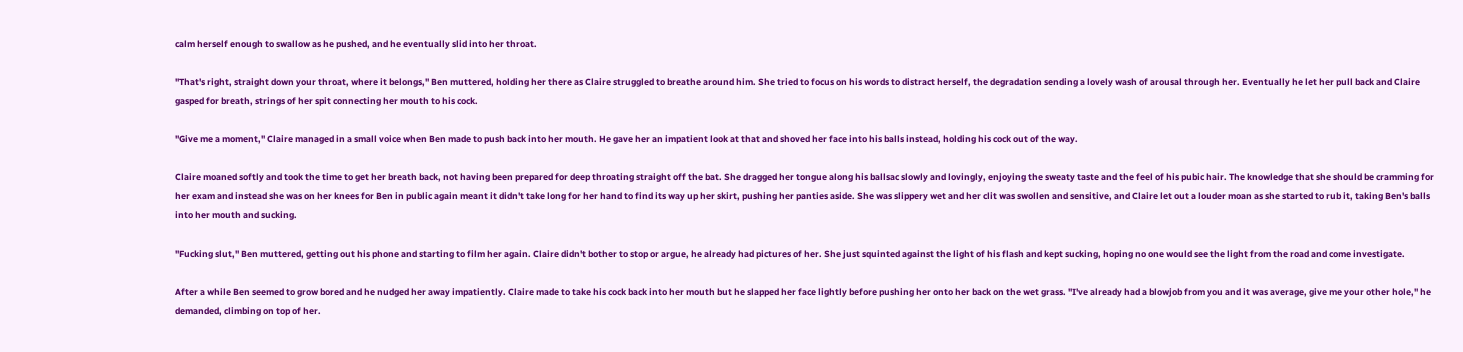calm herself enough to swallow as he pushed, and he eventually slid into her throat.

"That's right, straight down your throat, where it belongs," Ben muttered, holding her there as Claire struggled to breathe around him. She tried to focus on his words to distract herself, the degradation sending a lovely wash of arousal through her. Eventually he let her pull back and Claire gasped for breath, strings of her spit connecting her mouth to his cock.

"Give me a moment," Claire managed in a small voice when Ben made to push back into her mouth. He gave her an impatient look at that and shoved her face into his balls instead, holding his cock out of the way.

Claire moaned softly and took the time to get her breath back, not having been prepared for deep throating straight off the bat. She dragged her tongue along his ballsac slowly and lovingly, enjoying the sweaty taste and the feel of his pubic hair. The knowledge that she should be cramming for her exam and instead she was on her knees for Ben in public again meant it didn't take long for her hand to find its way up her skirt, pushing her panties aside. She was slippery wet and her clit was swollen and sensitive, and Claire let out a louder moan as she started to rub it, taking Ben's balls into her mouth and sucking.

"Fucking slut," Ben muttered, getting out his phone and starting to film her again. Claire didn't bother to stop or argue, he already had pictures of her. She just squinted against the light of his flash and kept sucking, hoping no one would see the light from the road and come investigate.

After a while Ben seemed to grow bored and he nudged her away impatiently. Claire made to take his cock back into her mouth but he slapped her face lightly before pushing her onto her back on the wet grass. "I've already had a blowjob from you and it was average, give me your other hole," he demanded, climbing on top of her.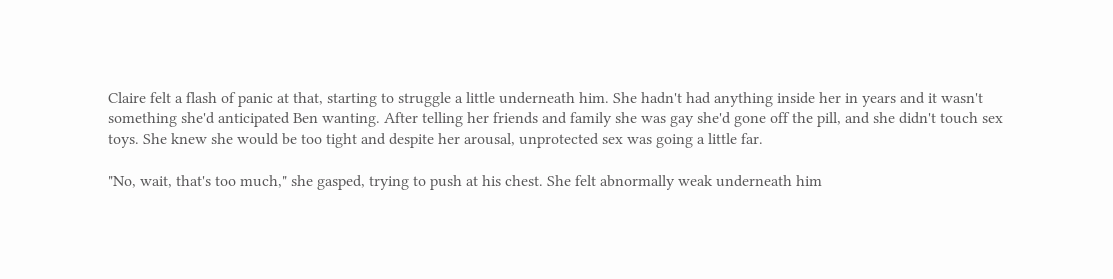Claire felt a flash of panic at that, starting to struggle a little underneath him. She hadn't had anything inside her in years and it wasn't something she'd anticipated Ben wanting. After telling her friends and family she was gay she'd gone off the pill, and she didn't touch sex toys. She knew she would be too tight and despite her arousal, unprotected sex was going a little far.

"No, wait, that's too much," she gasped, trying to push at his chest. She felt abnormally weak underneath him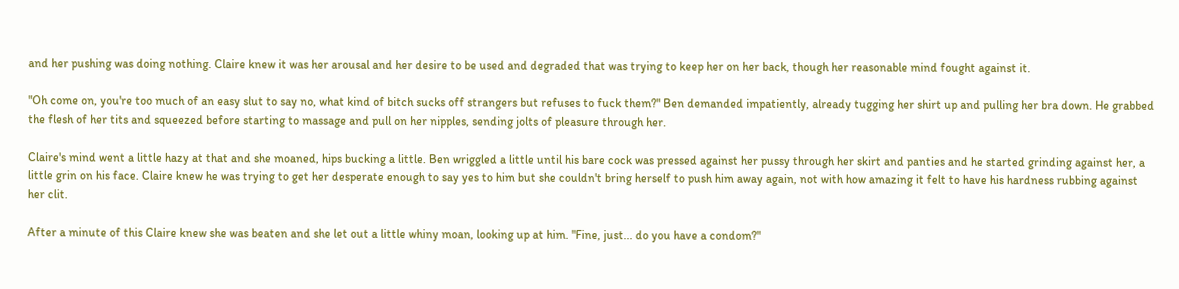and her pushing was doing nothing. Claire knew it was her arousal and her desire to be used and degraded that was trying to keep her on her back, though her reasonable mind fought against it.

"Oh come on, you're too much of an easy slut to say no, what kind of bitch sucks off strangers but refuses to fuck them?" Ben demanded impatiently, already tugging her shirt up and pulling her bra down. He grabbed the flesh of her tits and squeezed before starting to massage and pull on her nipples, sending jolts of pleasure through her.

Claire's mind went a little hazy at that and she moaned, hips bucking a little. Ben wriggled a little until his bare cock was pressed against her pussy through her skirt and panties and he started grinding against her, a little grin on his face. Claire knew he was trying to get her desperate enough to say yes to him but she couldn't bring herself to push him away again, not with how amazing it felt to have his hardness rubbing against her clit.

After a minute of this Claire knew she was beaten and she let out a little whiny moan, looking up at him. "Fine, just... do you have a condom?"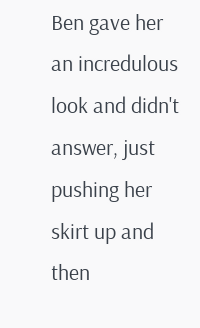Ben gave her an incredulous look and didn't answer, just pushing her skirt up and then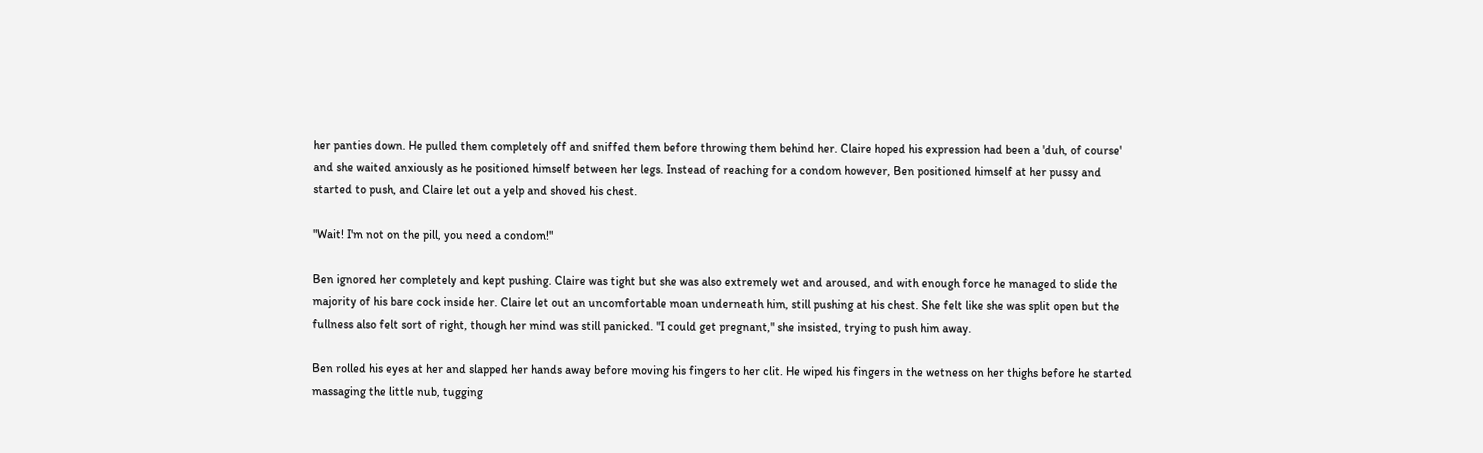her panties down. He pulled them completely off and sniffed them before throwing them behind her. Claire hoped his expression had been a 'duh, of course' and she waited anxiously as he positioned himself between her legs. Instead of reaching for a condom however, Ben positioned himself at her pussy and started to push, and Claire let out a yelp and shoved his chest.

"Wait! I'm not on the pill, you need a condom!"

Ben ignored her completely and kept pushing. Claire was tight but she was also extremely wet and aroused, and with enough force he managed to slide the majority of his bare cock inside her. Claire let out an uncomfortable moan underneath him, still pushing at his chest. She felt like she was split open but the fullness also felt sort of right, though her mind was still panicked. "I could get pregnant," she insisted, trying to push him away.

Ben rolled his eyes at her and slapped her hands away before moving his fingers to her clit. He wiped his fingers in the wetness on her thighs before he started massaging the little nub, tugging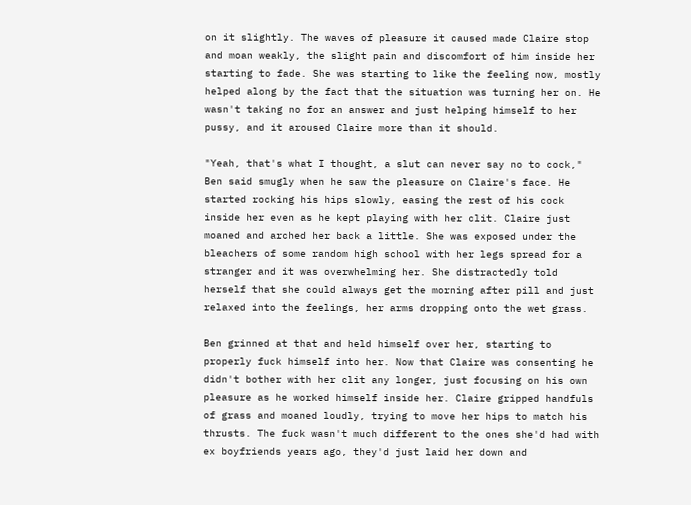on it slightly. The waves of pleasure it caused made Claire stop and moan weakly, the slight pain and discomfort of him inside her starting to fade. She was starting to like the feeling now, mostly helped along by the fact that the situation was turning her on. He wasn't taking no for an answer and just helping himself to her pussy, and it aroused Claire more than it should.

"Yeah, that's what I thought, a slut can never say no to cock," Ben said smugly when he saw the pleasure on Claire's face. He started rocking his hips slowly, easing the rest of his cock inside her even as he kept playing with her clit. Claire just moaned and arched her back a little. She was exposed under the bleachers of some random high school with her legs spread for a stranger and it was overwhelming her. She distractedly told herself that she could always get the morning after pill and just relaxed into the feelings, her arms dropping onto the wet grass.

Ben grinned at that and held himself over her, starting to properly fuck himself into her. Now that Claire was consenting he didn't bother with her clit any longer, just focusing on his own pleasure as he worked himself inside her. Claire gripped handfuls of grass and moaned loudly, trying to move her hips to match his thrusts. The fuck wasn't much different to the ones she'd had with ex boyfriends years ago, they'd just laid her down and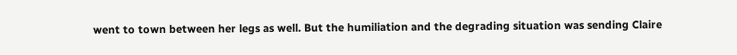went to town between her legs as well. But the humiliation and the degrading situation was sending Claire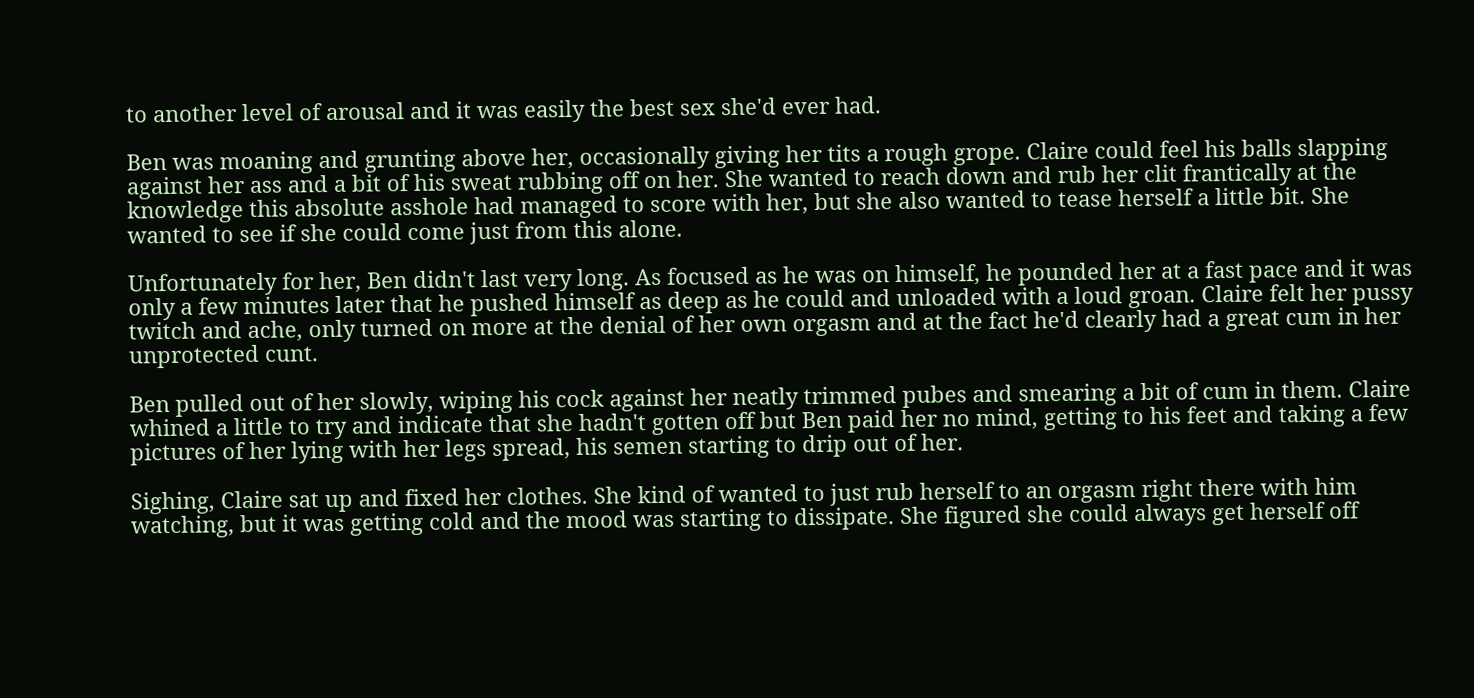to another level of arousal and it was easily the best sex she'd ever had.

Ben was moaning and grunting above her, occasionally giving her tits a rough grope. Claire could feel his balls slapping against her ass and a bit of his sweat rubbing off on her. She wanted to reach down and rub her clit frantically at the knowledge this absolute asshole had managed to score with her, but she also wanted to tease herself a little bit. She wanted to see if she could come just from this alone.

Unfortunately for her, Ben didn't last very long. As focused as he was on himself, he pounded her at a fast pace and it was only a few minutes later that he pushed himself as deep as he could and unloaded with a loud groan. Claire felt her pussy twitch and ache, only turned on more at the denial of her own orgasm and at the fact he'd clearly had a great cum in her unprotected cunt.

Ben pulled out of her slowly, wiping his cock against her neatly trimmed pubes and smearing a bit of cum in them. Claire whined a little to try and indicate that she hadn't gotten off but Ben paid her no mind, getting to his feet and taking a few pictures of her lying with her legs spread, his semen starting to drip out of her.

Sighing, Claire sat up and fixed her clothes. She kind of wanted to just rub herself to an orgasm right there with him watching, but it was getting cold and the mood was starting to dissipate. She figured she could always get herself off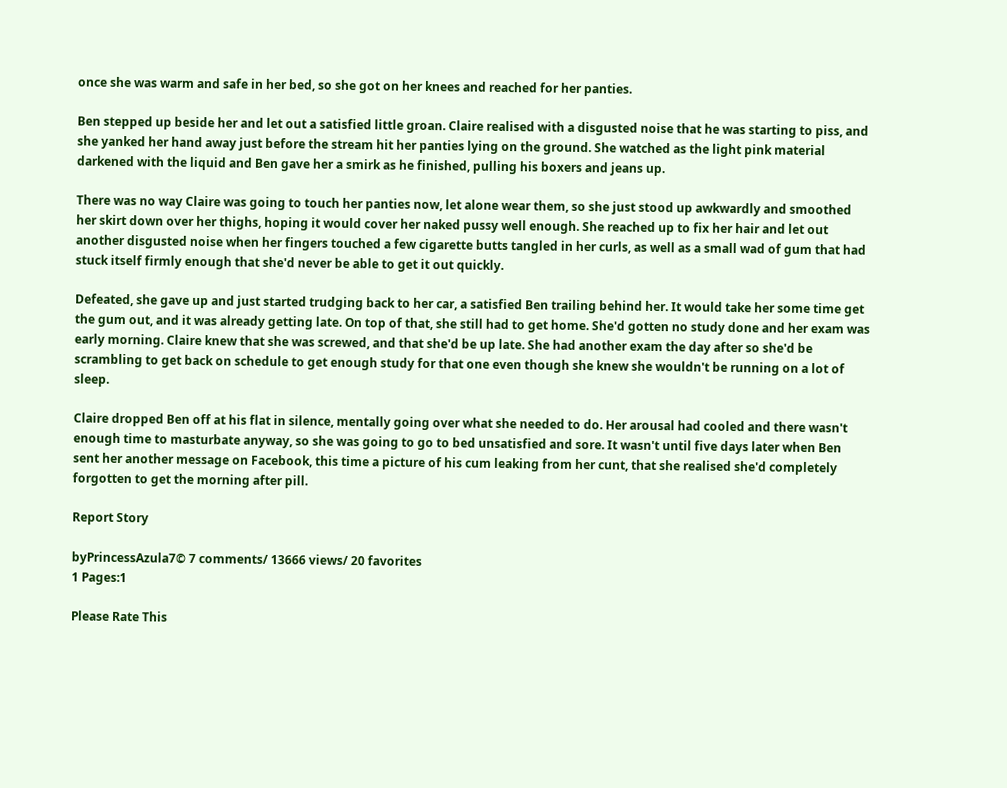once she was warm and safe in her bed, so she got on her knees and reached for her panties.

Ben stepped up beside her and let out a satisfied little groan. Claire realised with a disgusted noise that he was starting to piss, and she yanked her hand away just before the stream hit her panties lying on the ground. She watched as the light pink material darkened with the liquid and Ben gave her a smirk as he finished, pulling his boxers and jeans up.

There was no way Claire was going to touch her panties now, let alone wear them, so she just stood up awkwardly and smoothed her skirt down over her thighs, hoping it would cover her naked pussy well enough. She reached up to fix her hair and let out another disgusted noise when her fingers touched a few cigarette butts tangled in her curls, as well as a small wad of gum that had stuck itself firmly enough that she'd never be able to get it out quickly.

Defeated, she gave up and just started trudging back to her car, a satisfied Ben trailing behind her. It would take her some time get the gum out, and it was already getting late. On top of that, she still had to get home. She'd gotten no study done and her exam was early morning. Claire knew that she was screwed, and that she'd be up late. She had another exam the day after so she'd be scrambling to get back on schedule to get enough study for that one even though she knew she wouldn't be running on a lot of sleep.

Claire dropped Ben off at his flat in silence, mentally going over what she needed to do. Her arousal had cooled and there wasn't enough time to masturbate anyway, so she was going to go to bed unsatisfied and sore. It wasn't until five days later when Ben sent her another message on Facebook, this time a picture of his cum leaking from her cunt, that she realised she'd completely forgotten to get the morning after pill.

Report Story

byPrincessAzula7© 7 comments/ 13666 views/ 20 favorites
1 Pages:1

Please Rate This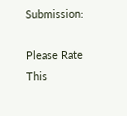Submission:

Please Rate This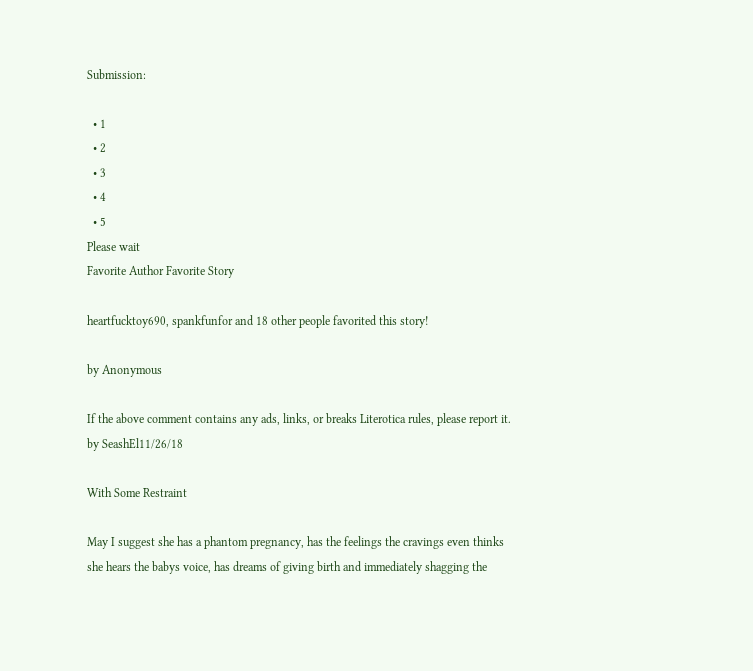Submission:

  • 1
  • 2
  • 3
  • 4
  • 5
Please wait
Favorite Author Favorite Story

heartfucktoy690, spankfunfor and 18 other people favorited this story!

by Anonymous

If the above comment contains any ads, links, or breaks Literotica rules, please report it.
by SeashEl11/26/18

With Some Restraint

May I suggest she has a phantom pregnancy, has the feelings the cravings even thinks she hears the babys voice, has dreams of giving birth and immediately shagging the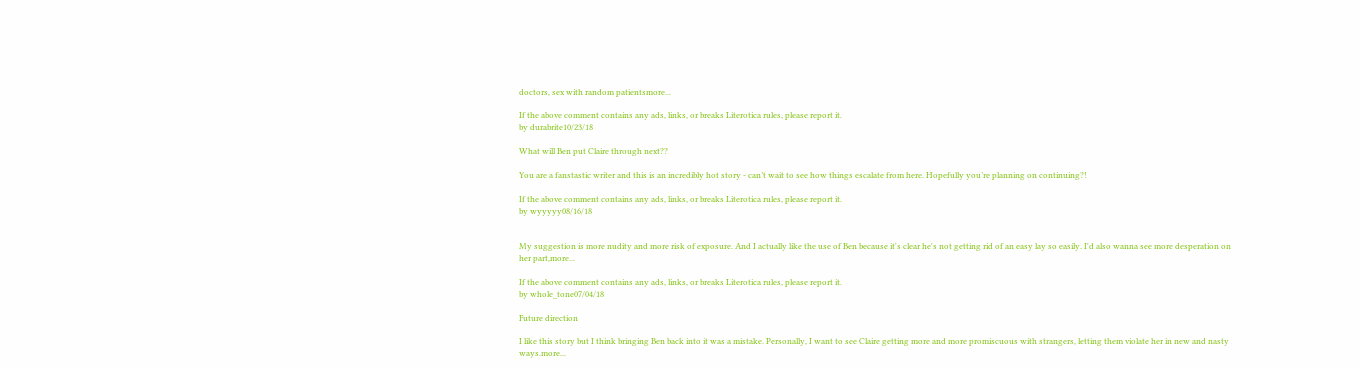doctors, sex with random patientsmore...

If the above comment contains any ads, links, or breaks Literotica rules, please report it.
by durabrite10/23/18

What will Ben put Claire through next??

You are a fanstastic writer and this is an incredibly hot story - can’t wait to see how things escalate from here. Hopefully you’re planning on continuing?!

If the above comment contains any ads, links, or breaks Literotica rules, please report it.
by wyyyyy08/16/18


My suggestion is more nudity and more risk of exposure. And I actually like the use of Ben because it's clear he's not getting rid of an easy lay so easily. I'd also wanna see more desperation on her part,more...

If the above comment contains any ads, links, or breaks Literotica rules, please report it.
by whole_tone07/04/18

Future direction

I like this story but I think bringing Ben back into it was a mistake. Personally, I want to see Claire getting more and more promiscuous with strangers, letting them violate her in new and nasty ways.more...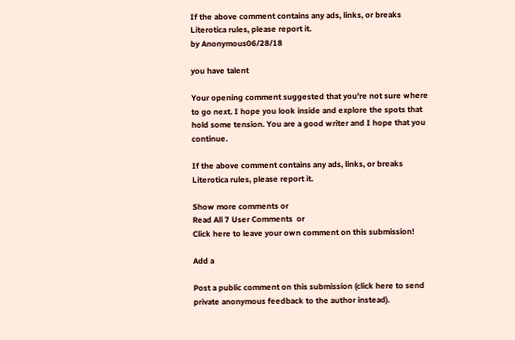If the above comment contains any ads, links, or breaks Literotica rules, please report it.
by Anonymous06/28/18

you have talent

Your opening comment suggested that you're not sure where to go next. I hope you look inside and explore the spots that hold some tension. You are a good writer and I hope that you continue.

If the above comment contains any ads, links, or breaks Literotica rules, please report it.

Show more comments or
Read All 7 User Comments  or
Click here to leave your own comment on this submission!

Add a

Post a public comment on this submission (click here to send private anonymous feedback to the author instead).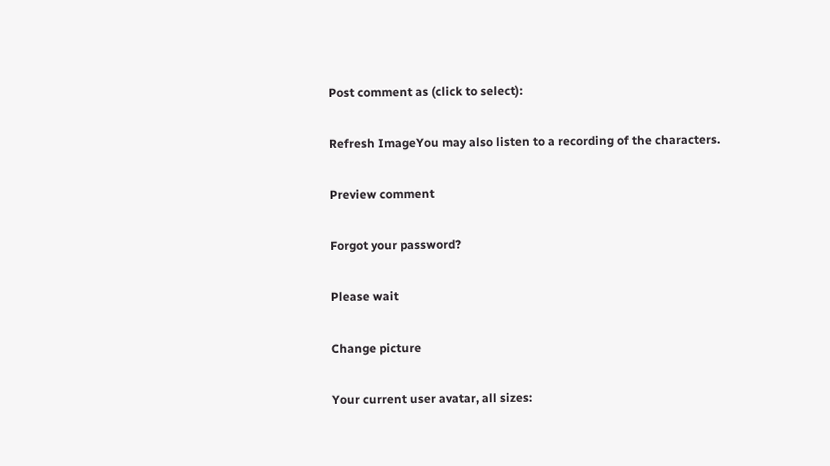Post comment as (click to select):

Refresh ImageYou may also listen to a recording of the characters.

Preview comment

Forgot your password?

Please wait

Change picture

Your current user avatar, all sizes: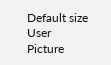Default size User Picture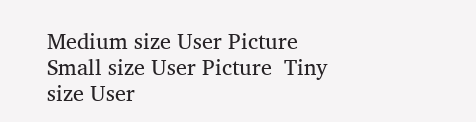Medium size User Picture  Small size User Picture  Tiny size User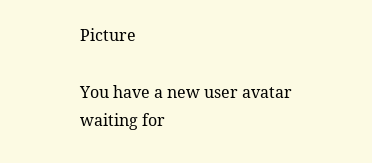Picture

You have a new user avatar waiting for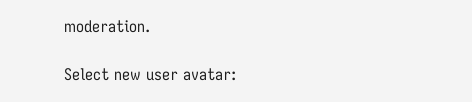moderation.

Select new user avatar: